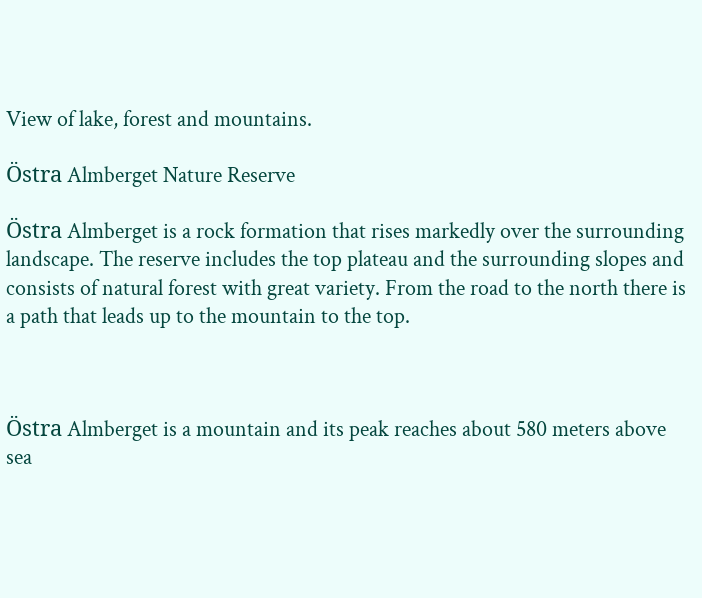View of lake, forest and mountains.

Östra Almberget Nature Reserve

Östra Almberget is a rock formation that rises markedly over the surrounding landscape. The reserve includes the top plateau and the surrounding slopes and consists of natural forest with great variety. From the road to the north there is a path that leads up to the mountain to the top.



Östra Almberget is a mountain and its peak reaches about 580 meters above sea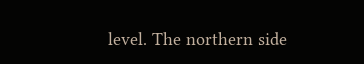level. The northern side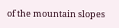of the mountain slopes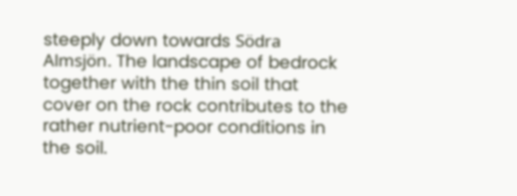steeply down towards Södra Almsjön. The landscape of bedrock together with the thin soil that cover on the rock contributes to the rather nutrient-poor conditions in the soil.